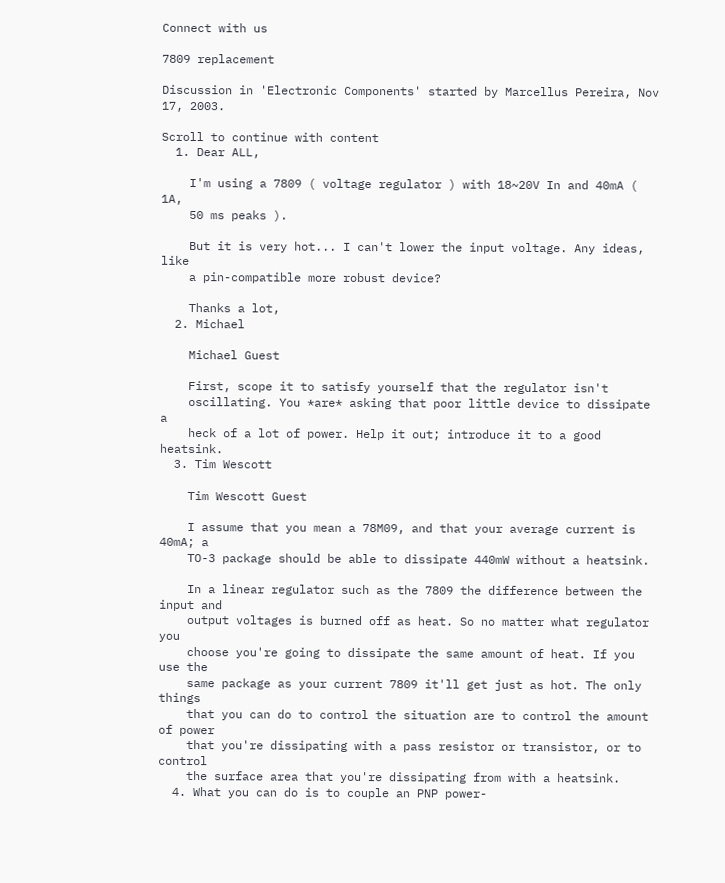Connect with us

7809 replacement

Discussion in 'Electronic Components' started by Marcellus Pereira, Nov 17, 2003.

Scroll to continue with content
  1. Dear ALL,

    I'm using a 7809 ( voltage regulator ) with 18~20V In and 40mA ( 1A,
    50 ms peaks ).

    But it is very hot... I can't lower the input voltage. Any ideas, like
    a pin-compatible more robust device?

    Thanks a lot,
  2. Michael

    Michael Guest

    First, scope it to satisfy yourself that the regulator isn't
    oscillating. You *are* asking that poor little device to dissipate a
    heck of a lot of power. Help it out; introduce it to a good heatsink.
  3. Tim Wescott

    Tim Wescott Guest

    I assume that you mean a 78M09, and that your average current is 40mA; a
    TO-3 package should be able to dissipate 440mW without a heatsink.

    In a linear regulator such as the 7809 the difference between the input and
    output voltages is burned off as heat. So no matter what regulator you
    choose you're going to dissipate the same amount of heat. If you use the
    same package as your current 7809 it'll get just as hot. The only things
    that you can do to control the situation are to control the amount of power
    that you're dissipating with a pass resistor or transistor, or to control
    the surface area that you're dissipating from with a heatsink.
  4. What you can do is to couple an PNP power-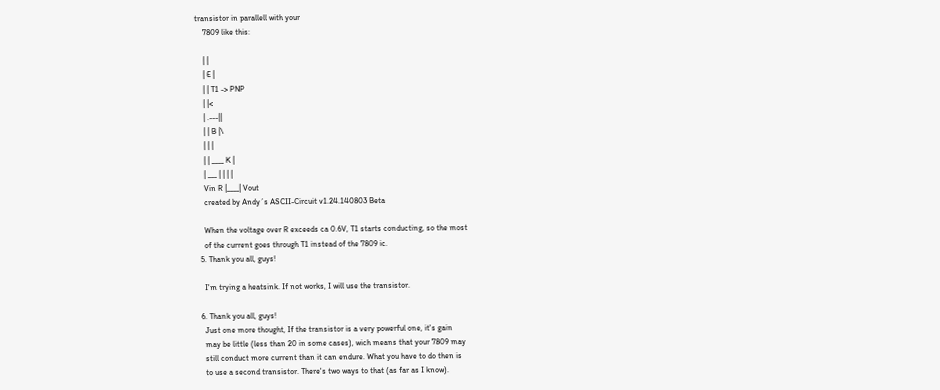transistor in parallell with your
    7809 like this:

    | |
    | E |
    | | T1 -> PNP
    | |<
    | .---||
    | | B |\
    | | |
    | | ____ K |
    | ___ | | | |
    Vin R |____| Vout
    created by Andy´s ASCII-Circuit v1.24.140803 Beta

    When the voltage over R exceeds ca 0.6V, T1 starts conducting, so the most
    of the current goes through T1 instead of the 7809 ic.
  5. Thank you all, guys!

    I'm trying a heatsink. If not works, I will use the transistor.

  6. Thank you all, guys!
    Just one more thought, If the transistor is a very powerful one, it's gain
    may be little (less than 20 in some cases), wich means that your 7809 may
    still conduct more current than it can endure. What you have to do then is
    to use a second transistor. There's two ways to that (as far as I know).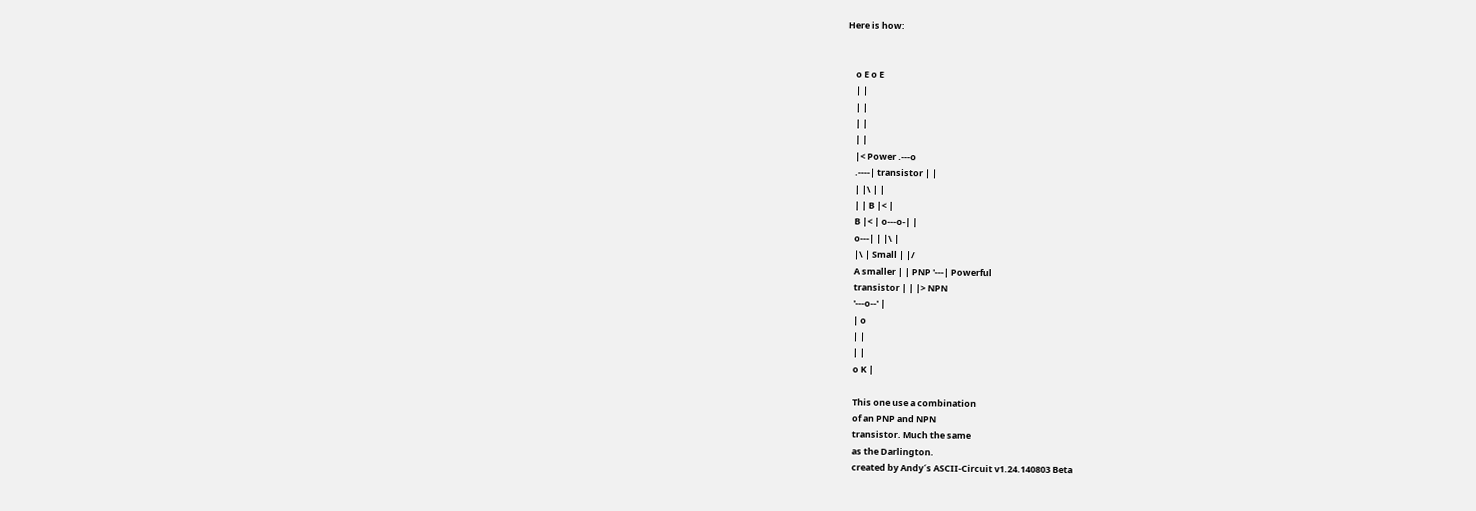Here is how:


    o E o E
    | |
    | |
    | |
    | |
    |< Power .---o
    .----| transistor | |
    | |\ | |
    | | B |< |
    B |< | o---o-| |
    o---| | |\ |
    |\ | Small | |/
    A smaller | | PNP '---| Powerful
    transistor | | |> NPN
    '---o--' |
    | o
    | |
    | |
    o K |

    This one use a combination
    of an PNP and NPN
    transistor. Much the same
    as the Darlington.
    created by Andy´s ASCII-Circuit v1.24.140803 Beta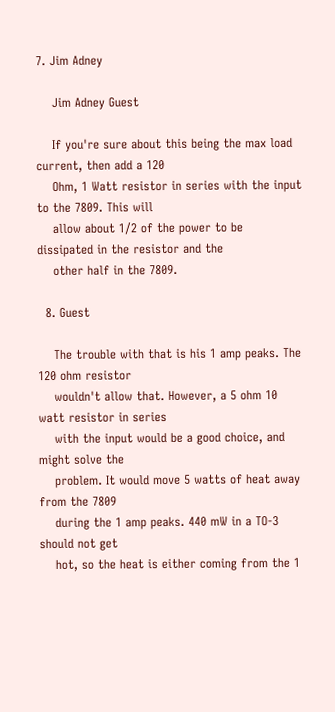7. Jim Adney

    Jim Adney Guest

    If you're sure about this being the max load current, then add a 120
    Ohm, 1 Watt resistor in series with the input to the 7809. This will
    allow about 1/2 of the power to be dissipated in the resistor and the
    other half in the 7809.

  8. Guest

    The trouble with that is his 1 amp peaks. The 120 ohm resistor
    wouldn't allow that. However, a 5 ohm 10 watt resistor in series
    with the input would be a good choice, and might solve the
    problem. It would move 5 watts of heat away from the 7809
    during the 1 amp peaks. 440 mW in a TO-3 should not get
    hot, so the heat is either coming from the 1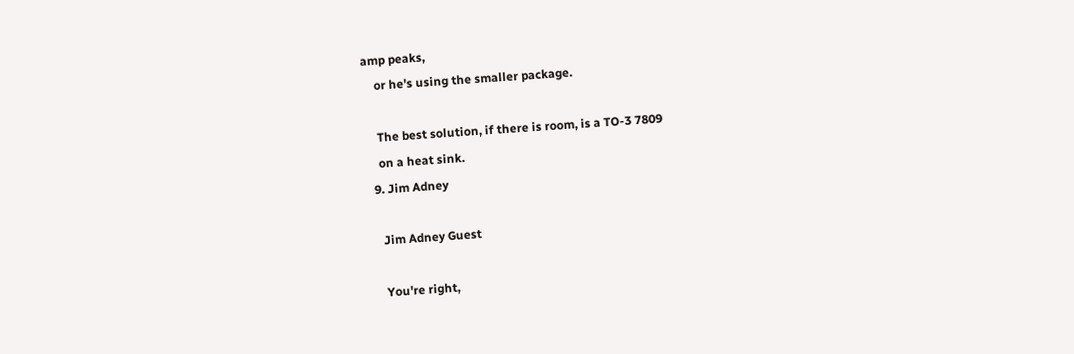amp peaks,
    or he's using the smaller package.

    The best solution, if there is room, is a TO-3 7809
    on a heat sink.
  9. Jim Adney

    Jim Adney Guest

    You're right,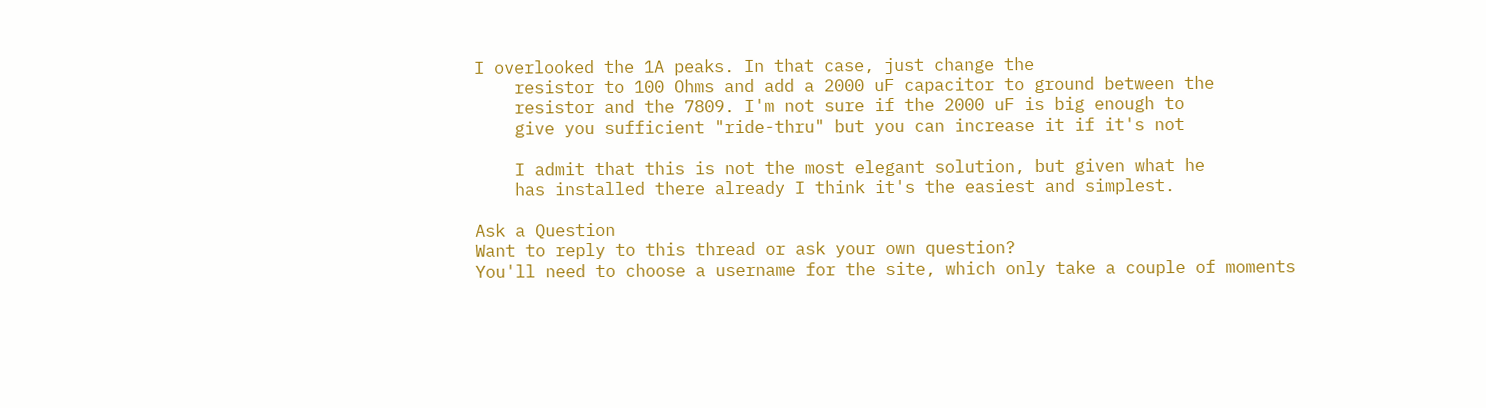I overlooked the 1A peaks. In that case, just change the
    resistor to 100 Ohms and add a 2000 uF capacitor to ground between the
    resistor and the 7809. I'm not sure if the 2000 uF is big enough to
    give you sufficient "ride-thru" but you can increase it if it's not

    I admit that this is not the most elegant solution, but given what he
    has installed there already I think it's the easiest and simplest.

Ask a Question
Want to reply to this thread or ask your own question?
You'll need to choose a username for the site, which only take a couple of moments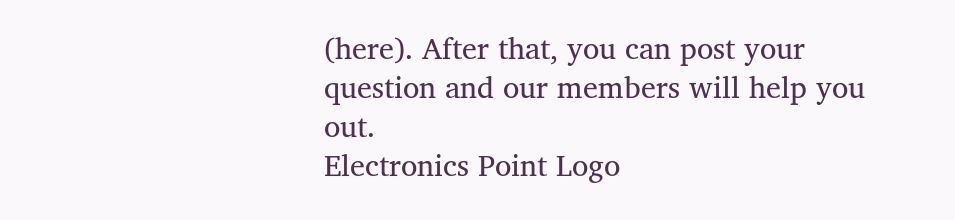(here). After that, you can post your question and our members will help you out.
Electronics Point Logo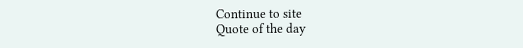Continue to site
Quote of the day